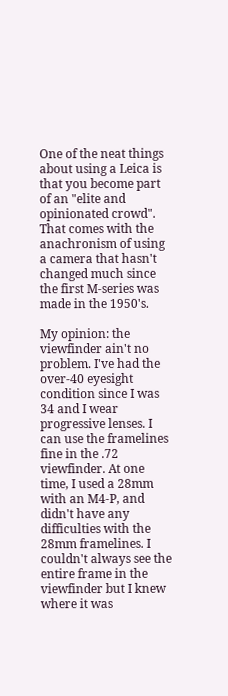One of the neat things about using a Leica is that you become part of an "elite and opinionated crowd". That comes with the anachronism of using a camera that hasn't changed much since the first M-series was made in the 1950's.

My opinion: the viewfinder ain't no problem. I've had the over-40 eyesight condition since I was 34 and I wear progressive lenses. I can use the framelines fine in the .72 viewfinder. At one time, I used a 28mm with an M4-P, and didn't have any difficulties with the 28mm framelines. I couldn't always see the entire frame in the viewfinder but I knew where it was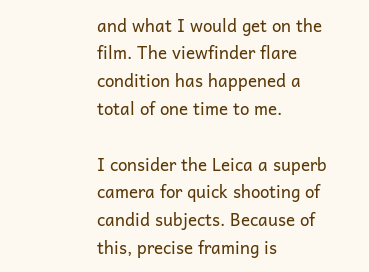and what I would get on the film. The viewfinder flare condition has happened a total of one time to me.

I consider the Leica a superb camera for quick shooting of candid subjects. Because of this, precise framing is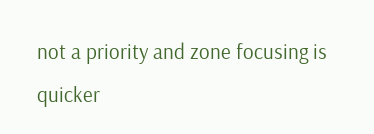not a priority and zone focusing is quicker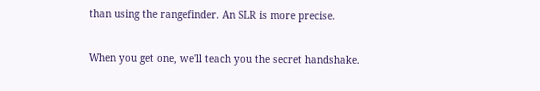than using the rangefinder. An SLR is more precise.

When you get one, we'll teach you the secret handshake.